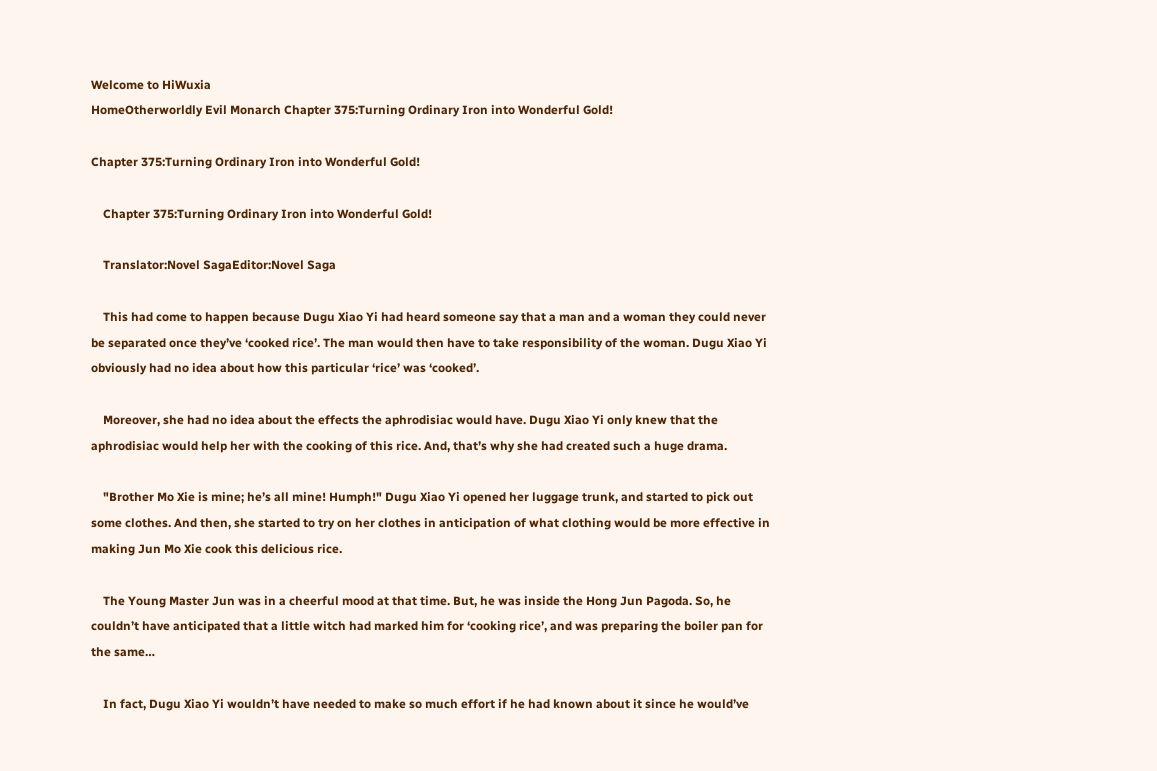Welcome to HiWuxia
HomeOtherworldly Evil Monarch Chapter 375:Turning Ordinary Iron into Wonderful Gold!

Chapter 375:Turning Ordinary Iron into Wonderful Gold!

    Chapter 375:Turning Ordinary Iron into Wonderful Gold!

    Translator:Novel SagaEditor:Novel Saga

    This had come to happen because Dugu Xiao Yi had heard someone say that a man and a woman they could never be separated once they’ve ‘cooked rice’. The man would then have to take responsibility of the woman. Dugu Xiao Yi obviously had no idea about how this particular ‘rice’ was ‘cooked’.

    Moreover, she had no idea about the effects the aphrodisiac would have. Dugu Xiao Yi only knew that the aphrodisiac would help her with the cooking of this rice. And, that’s why she had created such a huge drama.

    "Brother Mo Xie is mine; he’s all mine! Humph!" Dugu Xiao Yi opened her luggage trunk, and started to pick out some clothes. And then, she started to try on her clothes in anticipation of what clothing would be more effective in making Jun Mo Xie cook this delicious rice.

    The Young Master Jun was in a cheerful mood at that time. But, he was inside the Hong Jun Pagoda. So, he couldn’t have anticipated that a little witch had marked him for ‘cooking rice’, and was preparing the boiler pan for the same…

    In fact, Dugu Xiao Yi wouldn’t have needed to make so much effort if he had known about it since he would’ve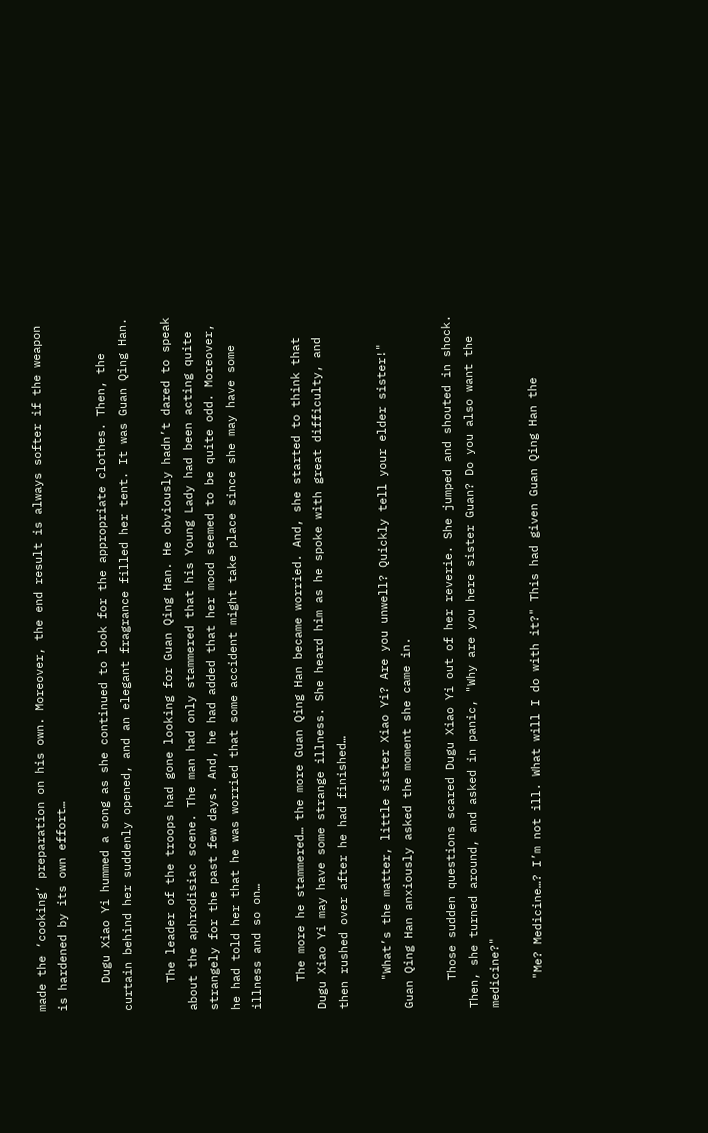made the ‘cooking’ preparation on his own. Moreover, the end result is always softer if the weapon is hardened by its own effort…

    Dugu Xiao Yi hummed a song as she continued to look for the appropriate clothes. Then, the curtain behind her suddenly opened, and an elegant fragrance filled her tent. It was Guan Qing Han.

    The leader of the troops had gone looking for Guan Qing Han. He obviously hadn’t dared to speak about the aphrodisiac scene. The man had only stammered that his Young Lady had been acting quite strangely for the past few days. And, he had added that her mood seemed to be quite odd. Moreover, he had told her that he was worried that some accident might take place since she may have some illness and so on…

    The more he stammered… the more Guan Qing Han became worried. And, she started to think that Dugu Xiao Yi may have some strange illness. She heard him as he spoke with great difficulty, and then rushed over after he had finished…

    "What’s the matter, little sister Xiao Yi? Are you unwell? Quickly tell your elder sister!" Guan Qing Han anxiously asked the moment she came in.

    Those sudden questions scared Dugu Xiao Yi out of her reverie. She jumped and shouted in shock. Then, she turned around, and asked in panic, "Why are you here sister Guan? Do you also want the medicine?"

    "Me? Medicine…? I’m not ill. What will I do with it?" This had given Guan Qing Han the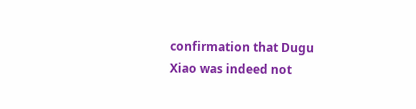confirmation that Dugu Xiao was indeed not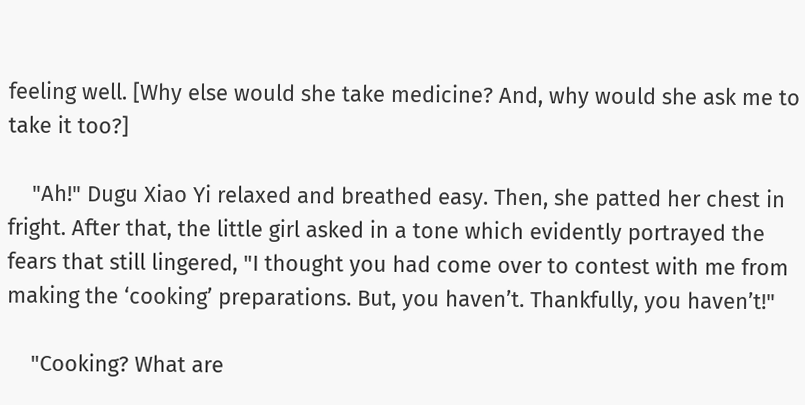feeling well. [Why else would she take medicine? And, why would she ask me to take it too?]

    "Ah!" Dugu Xiao Yi relaxed and breathed easy. Then, she patted her chest in fright. After that, the little girl asked in a tone which evidently portrayed the fears that still lingered, "I thought you had come over to contest with me from making the ‘cooking’ preparations. But, you haven’t. Thankfully, you haven’t!"

    "Cooking? What are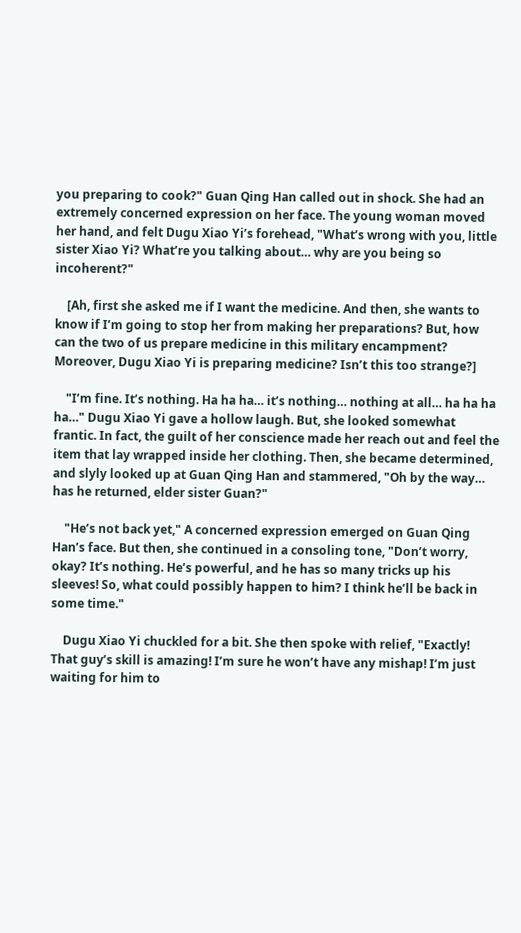you preparing to cook?" Guan Qing Han called out in shock. She had an extremely concerned expression on her face. The young woman moved her hand, and felt Dugu Xiao Yi’s forehead, "What’s wrong with you, little sister Xiao Yi? What’re you talking about… why are you being so incoherent?"

    [Ah, first she asked me if I want the medicine. And then, she wants to know if I’m going to stop her from making her preparations? But, how can the two of us prepare medicine in this military encampment? Moreover, Dugu Xiao Yi is preparing medicine? Isn’t this too strange?]

    "I’m fine. It’s nothing. Ha ha ha… it’s nothing… nothing at all… ha ha ha ha…" Dugu Xiao Yi gave a hollow laugh. But, she looked somewhat frantic. In fact, the guilt of her conscience made her reach out and feel the item that lay wrapped inside her clothing. Then, she became determined, and slyly looked up at Guan Qing Han and stammered, "Oh by the way… has he returned, elder sister Guan?"

    "He’s not back yet," A concerned expression emerged on Guan Qing Han’s face. But then, she continued in a consoling tone, "Don’t worry, okay? It’s nothing. He’s powerful, and he has so many tricks up his sleeves! So, what could possibly happen to him? I think he’ll be back in some time."

    Dugu Xiao Yi chuckled for a bit. She then spoke with relief, "Exactly! That guy’s skill is amazing! I’m sure he won’t have any mishap! I’m just waiting for him to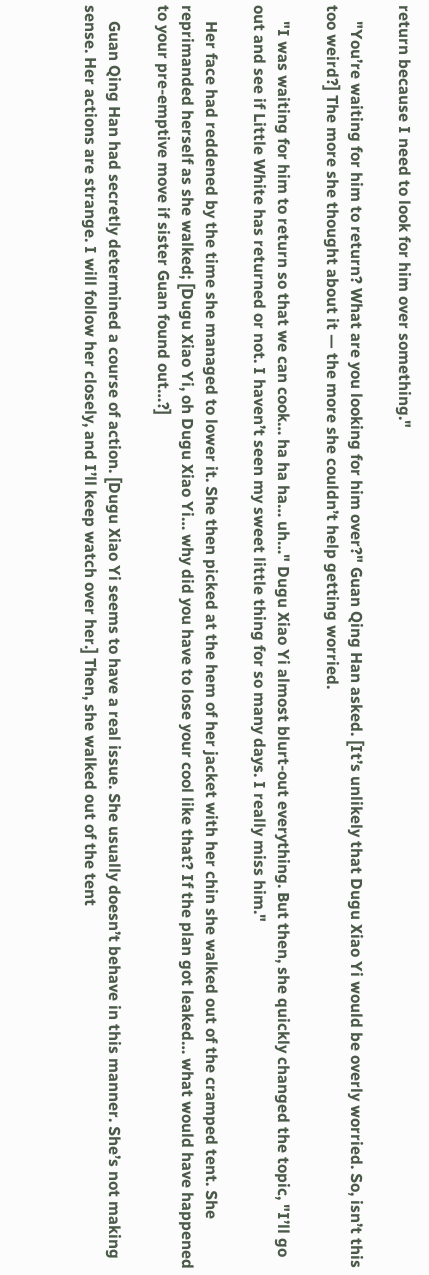return because I need to look for him over something."

    "You’re waiting for him to return? What are you looking for him over?" Guan Qing Han asked. [It’s unlikely that Dugu Xiao Yi would be overly worried. So, isn’t this too weird?] The more she thought about it — the more she couldn’t help getting worried.

    "I was waiting for him to return so that we can cook… ha ha ha… uh…" Dugu Xiao Yi almost blurt-out everything. But then, she quickly changed the topic, "I’ll go out and see if Little White has returned or not. I haven’t seen my sweet little thing for so many days. I really miss him."

    Her face had reddened by the time she managed to lower it. She then picked at the hem of her jacket with her chin she walked out of the cramped tent. She reprimanded herself as she walked; [Dugu Xiao Yi, oh Dugu Xiao Yi… why did you have to lose your cool like that? If the plan got leaked… what would have happened to your pre-emptive move if sister Guan found out…?]

    Guan Qing Han had secretly determined a course of action. [Dugu Xiao Yi seems to have a real issue. She usually doesn’t behave in this manner. She’s not making sense. Her actions are strange. I will follow her closely, and I’ll keep watch over her.] Then, she walked out of the tent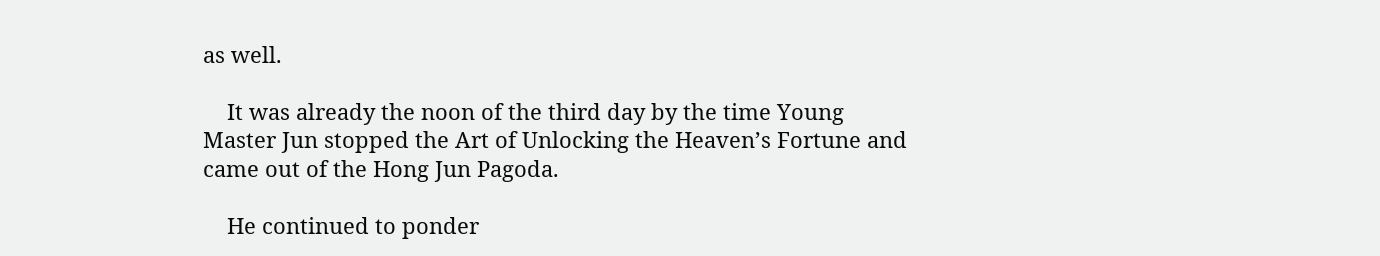as well.

    It was already the noon of the third day by the time Young Master Jun stopped the Art of Unlocking the Heaven’s Fortune and came out of the Hong Jun Pagoda.

    He continued to ponder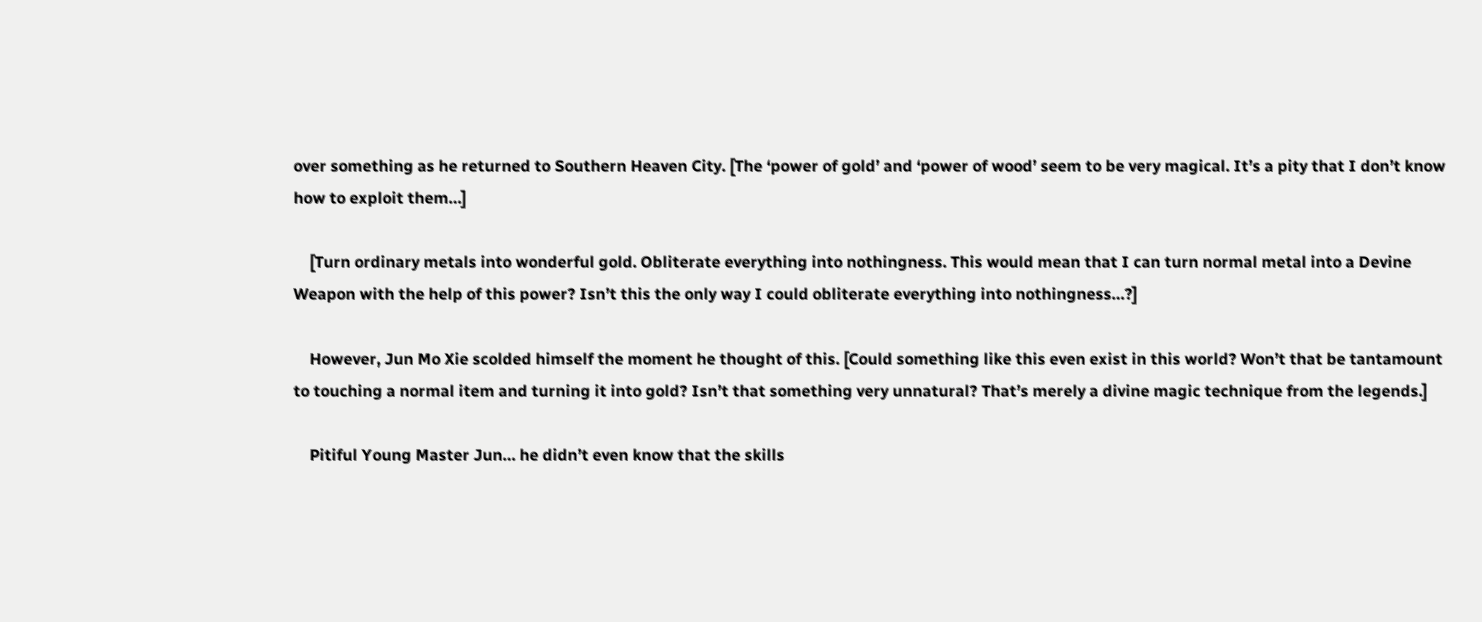over something as he returned to Southern Heaven City. [The ‘power of gold’ and ‘power of wood’ seem to be very magical. It’s a pity that I don’t know how to exploit them…]

    [Turn ordinary metals into wonderful gold. Obliterate everything into nothingness. This would mean that I can turn normal metal into a Devine Weapon with the help of this power? Isn’t this the only way I could obliterate everything into nothingness…?]

    However, Jun Mo Xie scolded himself the moment he thought of this. [Could something like this even exist in this world? Won’t that be tantamount to touching a normal item and turning it into gold? Isn’t that something very unnatural? That’s merely a divine magic technique from the legends.]

    Pitiful Young Master Jun… he didn’t even know that the skills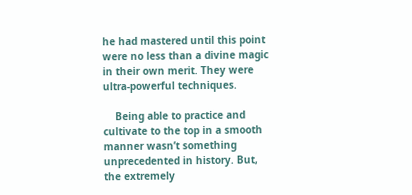he had mastered until this point were no less than a divine magic in their own merit. They were ultra-powerful techniques.

    Being able to practice and cultivate to the top in a smooth manner wasn’t something unprecedented in history. But, the extremely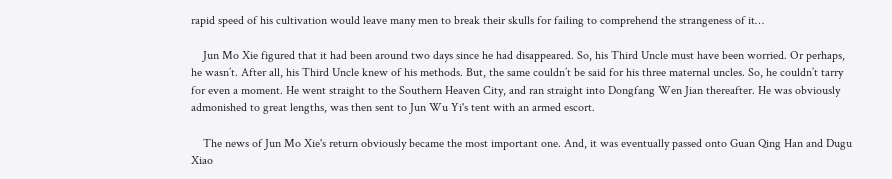rapid speed of his cultivation would leave many men to break their skulls for failing to comprehend the strangeness of it…

    Jun Mo Xie figured that it had been around two days since he had disappeared. So, his Third Uncle must have been worried. Or perhaps, he wasn’t. After all, his Third Uncle knew of his methods. But, the same couldn’t be said for his three maternal uncles. So, he couldn’t tarry for even a moment. He went straight to the Southern Heaven City, and ran straight into Dongfang Wen Jian thereafter. He was obviously admonished to great lengths, was then sent to Jun Wu Yi's tent with an armed escort.

    The news of Jun Mo Xie's return obviously became the most important one. And, it was eventually passed onto Guan Qing Han and Dugu Xiao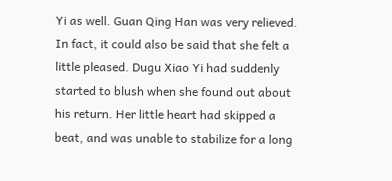Yi as well. Guan Qing Han was very relieved. In fact, it could also be said that she felt a little pleased. Dugu Xiao Yi had suddenly started to blush when she found out about his return. Her little heart had skipped a beat, and was unable to stabilize for a long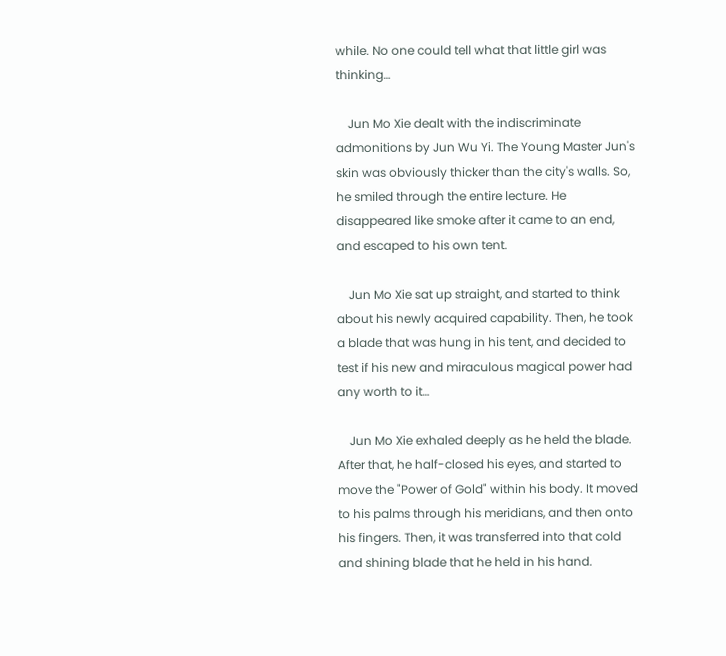while. No one could tell what that little girl was thinking…

    Jun Mo Xie dealt with the indiscriminate admonitions by Jun Wu Yi. The Young Master Jun's skin was obviously thicker than the city's walls. So, he smiled through the entire lecture. He disappeared like smoke after it came to an end, and escaped to his own tent.

    Jun Mo Xie sat up straight, and started to think about his newly acquired capability. Then, he took a blade that was hung in his tent, and decided to test if his new and miraculous magical power had any worth to it…

    Jun Mo Xie exhaled deeply as he held the blade. After that, he half-closed his eyes, and started to move the "Power of Gold" within his body. It moved to his palms through his meridians, and then onto his fingers. Then, it was transferred into that cold and shining blade that he held in his hand.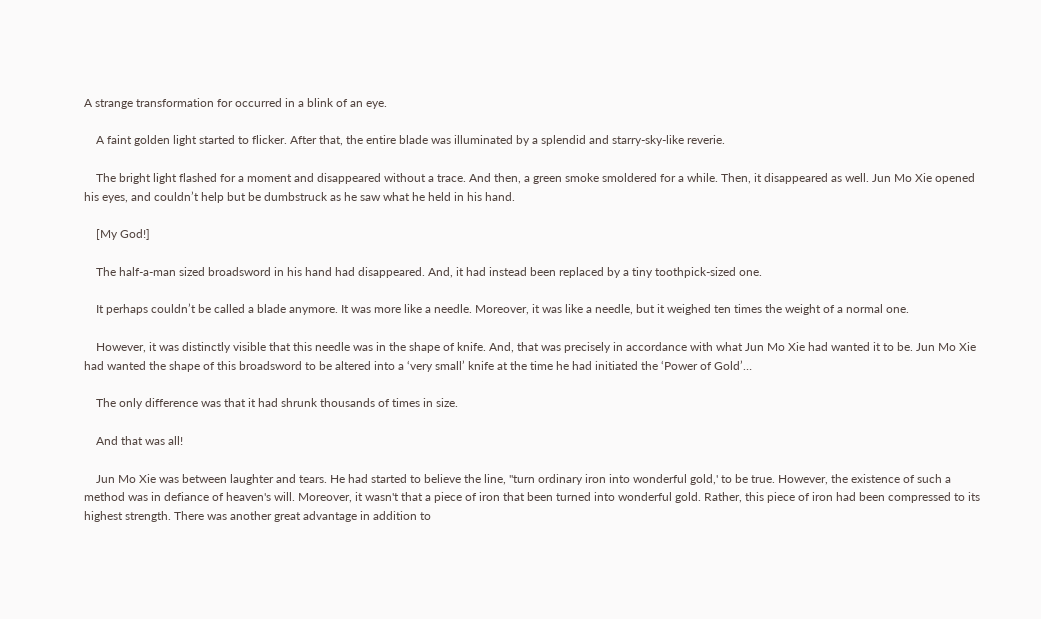A strange transformation for occurred in a blink of an eye.

    A faint golden light started to flicker. After that, the entire blade was illuminated by a splendid and starry-sky-like reverie.

    The bright light flashed for a moment and disappeared without a trace. And then, a green smoke smoldered for a while. Then, it disappeared as well. Jun Mo Xie opened his eyes, and couldn’t help but be dumbstruck as he saw what he held in his hand.

    [My God!]

    The half-a-man sized broadsword in his hand had disappeared. And, it had instead been replaced by a tiny toothpick-sized one.

    It perhaps couldn’t be called a blade anymore. It was more like a needle. Moreover, it was like a needle, but it weighed ten times the weight of a normal one.

    However, it was distinctly visible that this needle was in the shape of knife. And, that was precisely in accordance with what Jun Mo Xie had wanted it to be. Jun Mo Xie had wanted the shape of this broadsword to be altered into a ‘very small’ knife at the time he had initiated the ‘Power of Gold’…

    The only difference was that it had shrunk thousands of times in size.

    And that was all!

    Jun Mo Xie was between laughter and tears. He had started to believe the line, "turn ordinary iron into wonderful gold,' to be true. However, the existence of such a method was in defiance of heaven's will. Moreover, it wasn't that a piece of iron that been turned into wonderful gold. Rather, this piece of iron had been compressed to its highest strength. There was another great advantage in addition to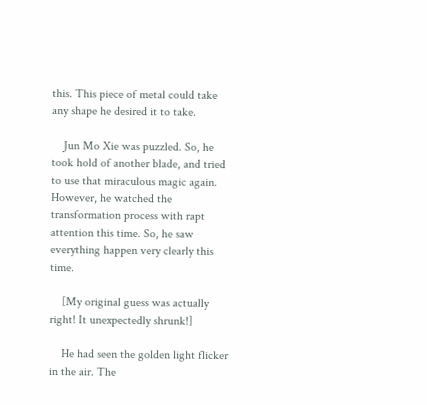this. This piece of metal could take any shape he desired it to take.

    Jun Mo Xie was puzzled. So, he took hold of another blade, and tried to use that miraculous magic again. However, he watched the transformation process with rapt attention this time. So, he saw everything happen very clearly this time.

    [My original guess was actually right! It unexpectedly shrunk!]

    He had seen the golden light flicker in the air. The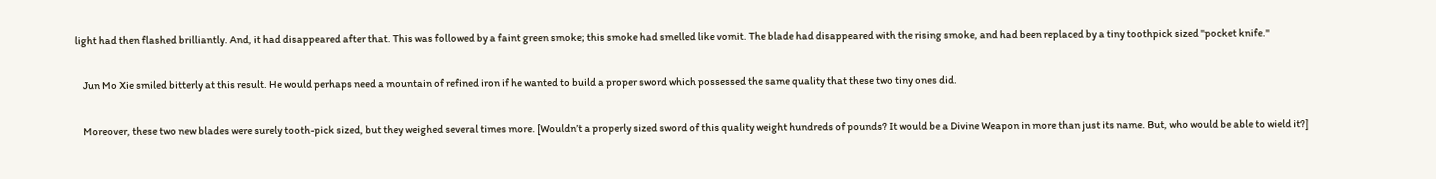light had then flashed brilliantly. And, it had disappeared after that. This was followed by a faint green smoke; this smoke had smelled like vomit. The blade had disappeared with the rising smoke, and had been replaced by a tiny toothpick sized "pocket knife."

    Jun Mo Xie smiled bitterly at this result. He would perhaps need a mountain of refined iron if he wanted to build a proper sword which possessed the same quality that these two tiny ones did.

    Moreover, these two new blades were surely tooth-pick sized, but they weighed several times more. [Wouldn’t a properly sized sword of this quality weight hundreds of pounds? It would be a Divine Weapon in more than just its name. But, who would be able to wield it?]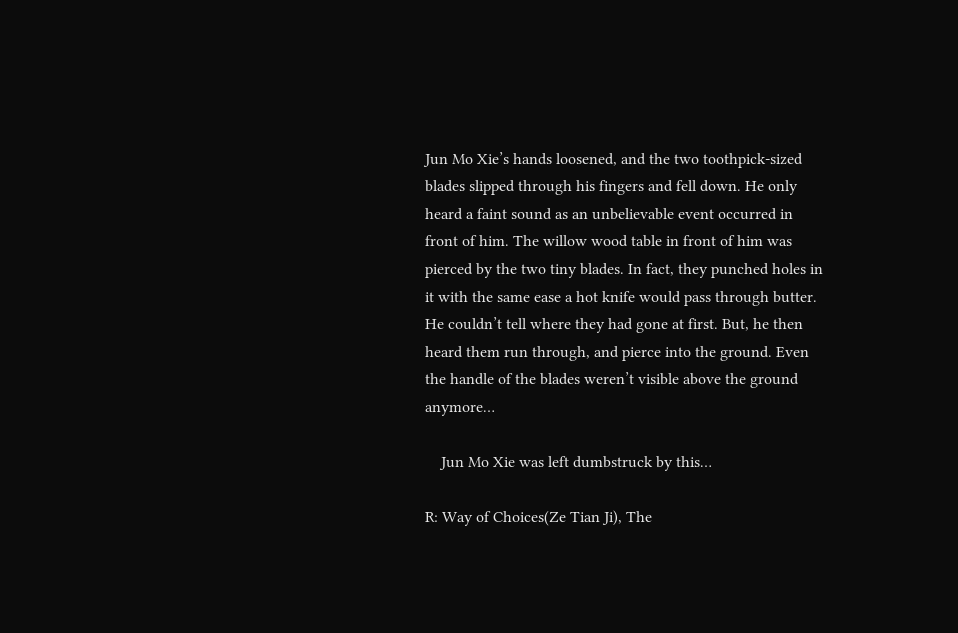Jun Mo Xie’s hands loosened, and the two toothpick-sized blades slipped through his fingers and fell down. He only heard a faint sound as an unbelievable event occurred in front of him. The willow wood table in front of him was pierced by the two tiny blades. In fact, they punched holes in it with the same ease a hot knife would pass through butter. He couldn’t tell where they had gone at first. But, he then heard them run through, and pierce into the ground. Even the handle of the blades weren’t visible above the ground anymore…

    Jun Mo Xie was left dumbstruck by this…

R: Way of Choices(Ze Tian Ji), The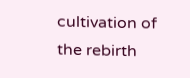cultivation of the rebirth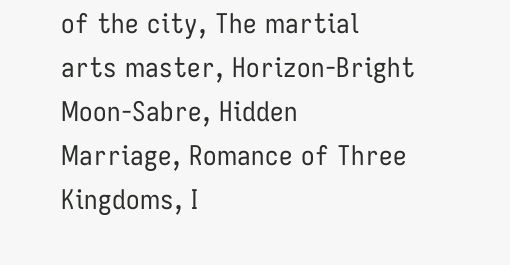of the city, The martial arts master, Horizon-Bright Moon-Sabre, Hidden Marriage, Romance of Three Kingdoms, I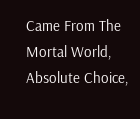Came From The Mortal World, Absolute Choice,